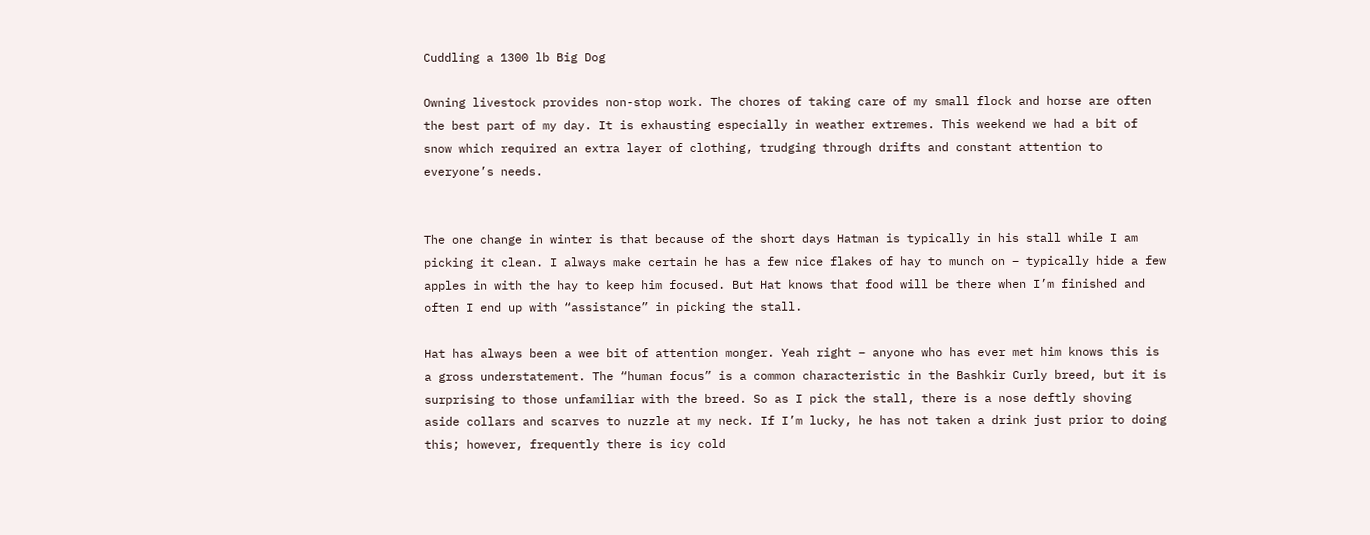Cuddling a 1300 lb Big Dog

Owning livestock provides non-stop work. The chores of taking care of my small flock and horse are often the best part of my day. It is exhausting especially in weather extremes. This weekend we had a bit of snow which required an extra layer of clothing, trudging through drifts and constant attention to everyone’s needs.


The one change in winter is that because of the short days Hatman is typically in his stall while I am picking it clean. I always make certain he has a few nice flakes of hay to munch on – typically hide a few apples in with the hay to keep him focused. But Hat knows that food will be there when I’m finished and often I end up with “assistance” in picking the stall.

Hat has always been a wee bit of attention monger. Yeah right – anyone who has ever met him knows this is a gross understatement. The “human focus” is a common characteristic in the Bashkir Curly breed, but it is surprising to those unfamiliar with the breed. So as I pick the stall, there is a nose deftly shoving aside collars and scarves to nuzzle at my neck. If I’m lucky, he has not taken a drink just prior to doing this; however, frequently there is icy cold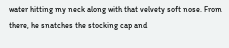water hitting my neck along with that velvety soft nose. From there, he snatches the stocking cap and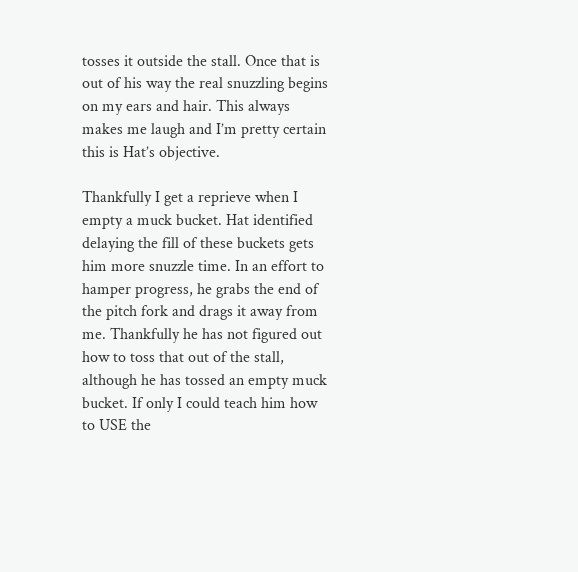tosses it outside the stall. Once that is out of his way the real snuzzling begins on my ears and hair. This always makes me laugh and I’m pretty certain this is Hat’s objective.

Thankfully I get a reprieve when I empty a muck bucket. Hat identified delaying the fill of these buckets gets him more snuzzle time. In an effort to hamper progress, he grabs the end of the pitch fork and drags it away from me. Thankfully he has not figured out how to toss that out of the stall, although he has tossed an empty muck bucket. If only I could teach him how to USE the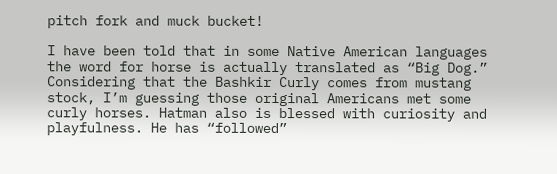pitch fork and muck bucket!

I have been told that in some Native American languages the word for horse is actually translated as “Big Dog.” Considering that the Bashkir Curly comes from mustang stock, I’m guessing those original Americans met some curly horses. Hatman also is blessed with curiosity and playfulness. He has “followed”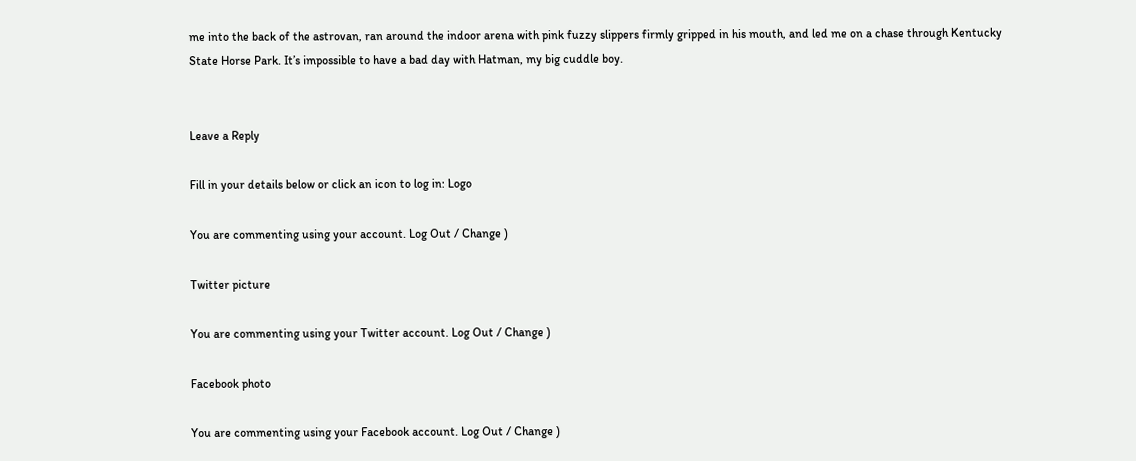me into the back of the astrovan, ran around the indoor arena with pink fuzzy slippers firmly gripped in his mouth, and led me on a chase through Kentucky State Horse Park. It’s impossible to have a bad day with Hatman, my big cuddle boy.


Leave a Reply

Fill in your details below or click an icon to log in: Logo

You are commenting using your account. Log Out / Change )

Twitter picture

You are commenting using your Twitter account. Log Out / Change )

Facebook photo

You are commenting using your Facebook account. Log Out / Change )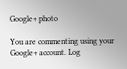Google+ photo

You are commenting using your Google+ account. Log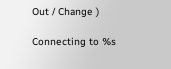Out / Change )

Connecting to %s